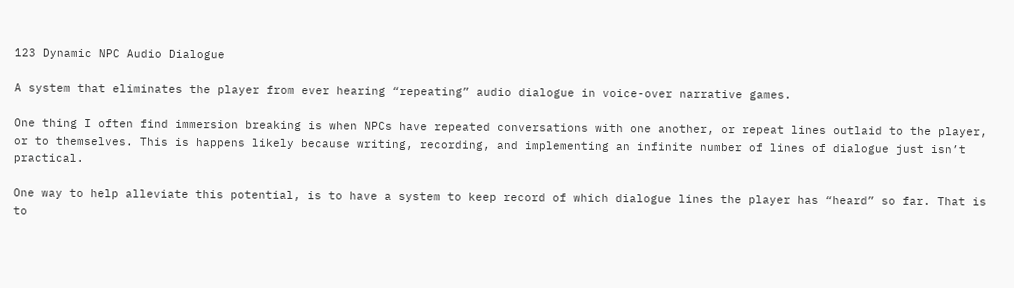123 Dynamic NPC Audio Dialogue

A system that eliminates the player from ever hearing “repeating” audio dialogue in voice-over narrative games.

One thing I often find immersion breaking is when NPCs have repeated conversations with one another, or repeat lines outlaid to the player, or to themselves. This is happens likely because writing, recording, and implementing an infinite number of lines of dialogue just isn’t practical.

One way to help alleviate this potential, is to have a system to keep record of which dialogue lines the player has “heard” so far. That is to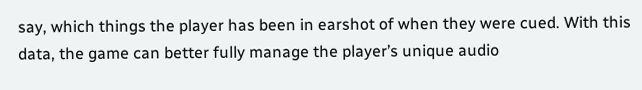say, which things the player has been in earshot of when they were cued. With this data, the game can better fully manage the player’s unique audio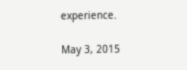experience.

May 3, 2015